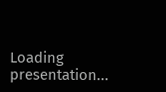Loading presentation...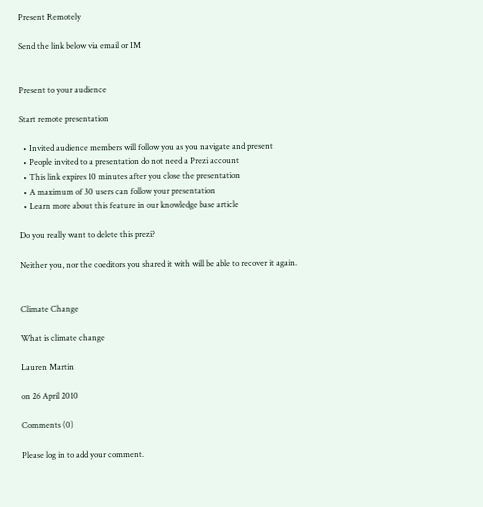Present Remotely

Send the link below via email or IM


Present to your audience

Start remote presentation

  • Invited audience members will follow you as you navigate and present
  • People invited to a presentation do not need a Prezi account
  • This link expires 10 minutes after you close the presentation
  • A maximum of 30 users can follow your presentation
  • Learn more about this feature in our knowledge base article

Do you really want to delete this prezi?

Neither you, nor the coeditors you shared it with will be able to recover it again.


Climate Change

What is climate change

Lauren Martin

on 26 April 2010

Comments (0)

Please log in to add your comment.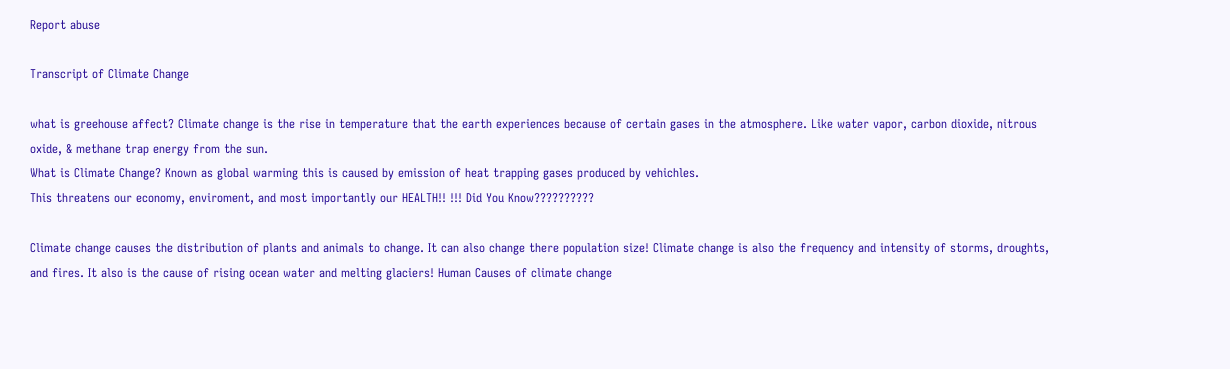Report abuse

Transcript of Climate Change

what is greehouse affect? Climate change is the rise in temperature that the earth experiences because of certain gases in the atmosphere. Like water vapor, carbon dioxide, nitrous oxide, & methane trap energy from the sun.
What is Climate Change? Known as global warming this is caused by emission of heat trapping gases produced by vehichles.
This threatens our economy, enviroment, and most importantly our HEALTH!! !!! Did You Know??????????

Climate change causes the distribution of plants and animals to change. It can also change there population size! Climate change is also the frequency and intensity of storms, droughts, and fires. It also is the cause of rising ocean water and melting glaciers! Human Causes of climate change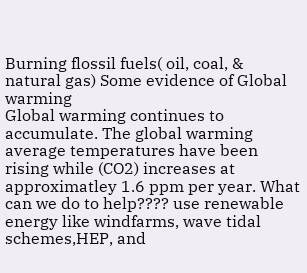Burning flossil fuels( oil, coal, & natural gas) Some evidence of Global warming
Global warming continues to accumulate. The global warming average temperatures have been rising while (CO2) increases at approximatley 1.6 ppm per year. What can we do to help???? use renewable energy like windfarms, wave tidal schemes,HEP, and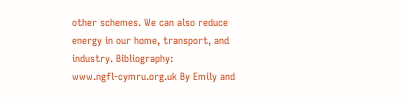other schemes. We can also reduce energy in our home, transport, and industry. Bibliography:
www.ngfl-cymru.org.uk By Emily and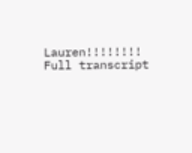Lauren!!!!!!!!
Full transcript